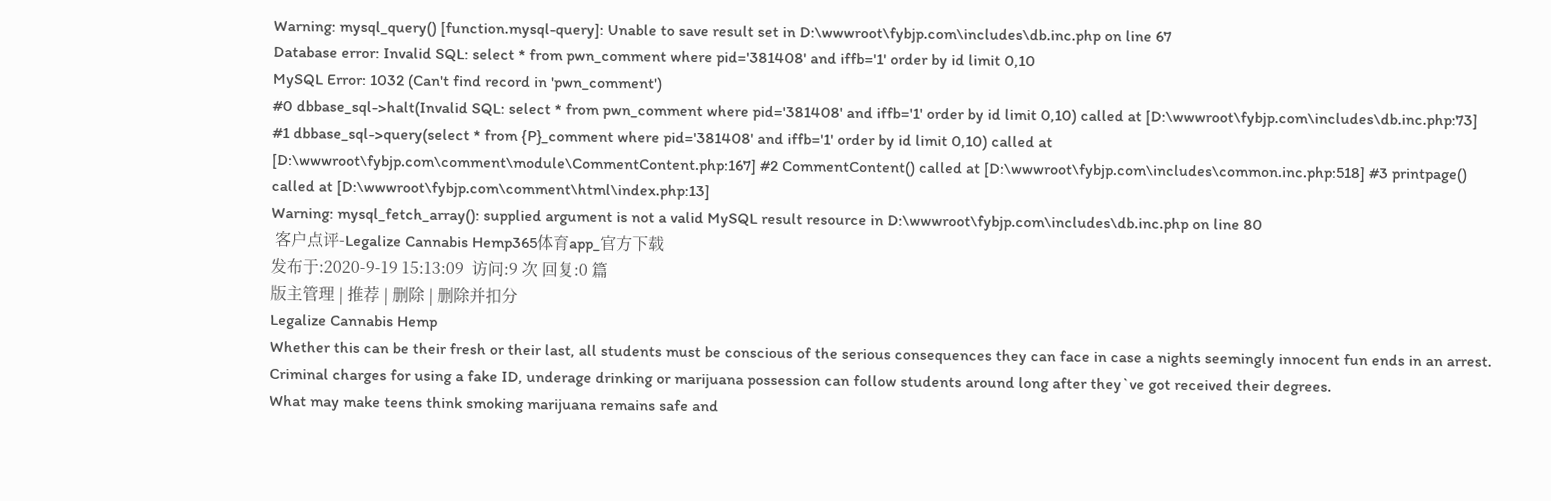Warning: mysql_query() [function.mysql-query]: Unable to save result set in D:\wwwroot\fybjp.com\includes\db.inc.php on line 67
Database error: Invalid SQL: select * from pwn_comment where pid='381408' and iffb='1' order by id limit 0,10
MySQL Error: 1032 (Can't find record in 'pwn_comment')
#0 dbbase_sql->halt(Invalid SQL: select * from pwn_comment where pid='381408' and iffb='1' order by id limit 0,10) called at [D:\wwwroot\fybjp.com\includes\db.inc.php:73] #1 dbbase_sql->query(select * from {P}_comment where pid='381408' and iffb='1' order by id limit 0,10) called at [D:\wwwroot\fybjp.com\comment\module\CommentContent.php:167] #2 CommentContent() called at [D:\wwwroot\fybjp.com\includes\common.inc.php:518] #3 printpage() called at [D:\wwwroot\fybjp.com\comment\html\index.php:13]
Warning: mysql_fetch_array(): supplied argument is not a valid MySQL result resource in D:\wwwroot\fybjp.com\includes\db.inc.php on line 80
 客户点评-Legalize Cannabis Hemp365体育app_官方下载
发布于:2020-9-19 15:13:09  访问:9 次 回复:0 篇
版主管理 | 推荐 | 删除 | 删除并扣分
Legalize Cannabis Hemp
Whether this can be their fresh or their last, all students must be conscious of the serious consequences they can face in case a nights seemingly innocent fun ends in an arrest. Criminal charges for using a fake ID, underage drinking or marijuana possession can follow students around long after they`ve got received their degrees.
What may make teens think smoking marijuana remains safe and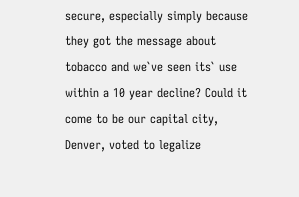secure, especially simply because they got the message about tobacco and we`ve seen its` use within a 10 year decline? Could it come to be our capital city, Denver, voted to legalize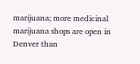marijuana; more medicinal marijuana shops are open in Denver than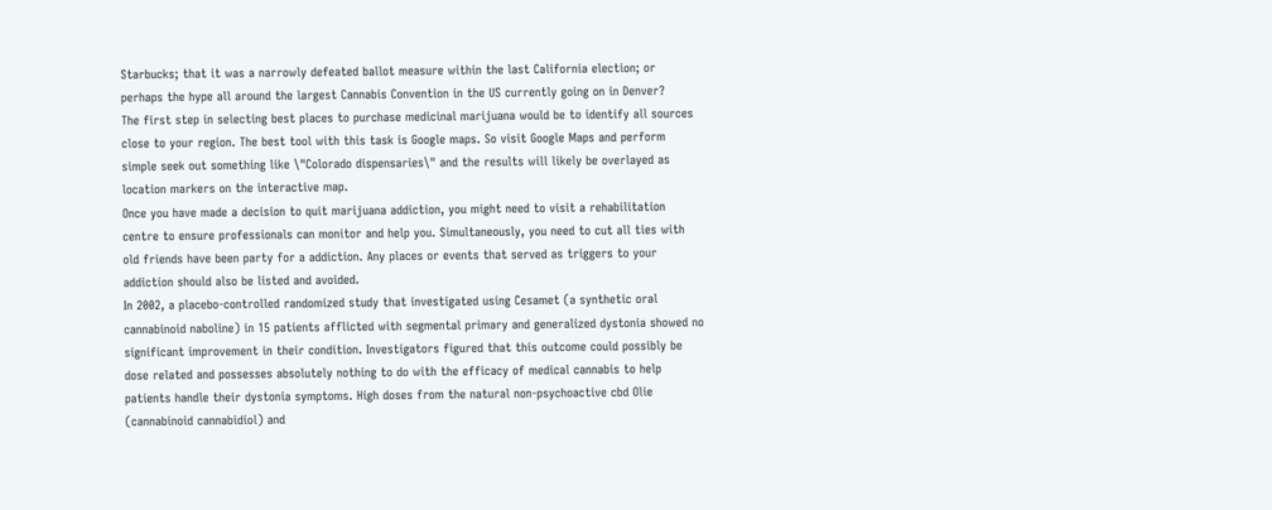Starbucks; that it was a narrowly defeated ballot measure within the last California election; or perhaps the hype all around the largest Cannabis Convention in the US currently going on in Denver?
The first step in selecting best places to purchase medicinal marijuana would be to identify all sources close to your region. The best tool with this task is Google maps. So visit Google Maps and perform simple seek out something like \"Colorado dispensaries\" and the results will likely be overlayed as location markers on the interactive map.
Once you have made a decision to quit marijuana addiction, you might need to visit a rehabilitation centre to ensure professionals can monitor and help you. Simultaneously, you need to cut all ties with old friends have been party for a addiction. Any places or events that served as triggers to your addiction should also be listed and avoided.
In 2002, a placebo-controlled randomized study that investigated using Cesamet (a synthetic oral cannabinoid naboline) in 15 patients afflicted with segmental primary and generalized dystonia showed no significant improvement in their condition. Investigators figured that this outcome could possibly be dose related and possesses absolutely nothing to do with the efficacy of medical cannabis to help patients handle their dystonia symptoms. High doses from the natural non-psychoactive cbd Olie (cannabinoid cannabidiol) and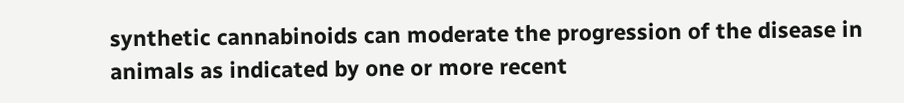synthetic cannabinoids can moderate the progression of the disease in animals as indicated by one or more recent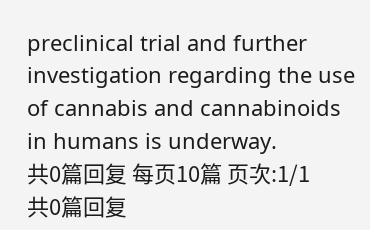preclinical trial and further investigation regarding the use of cannabis and cannabinoids in humans is underway.
共0篇回复 每页10篇 页次:1/1
共0篇回复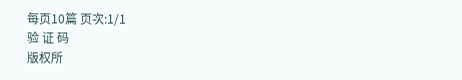每页10篇 页次:1/1
验 证 码
版权所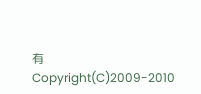有 Copyright(C)2009-2010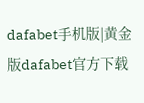dafabet手机版|黄金版dafabet官方下载